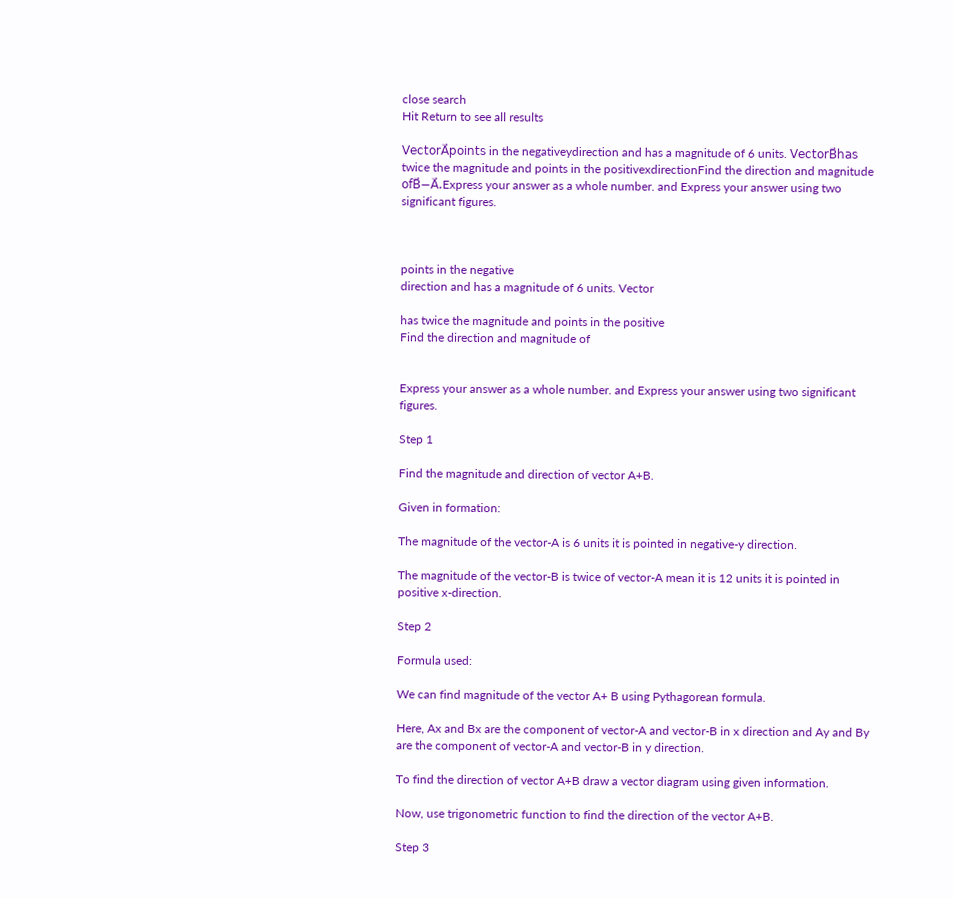close search
Hit Return to see all results

VectorA⃗points in the negativeydirection and has a magnitude of 6 units. VectorB⃗has twice the magnitude and points in the positivexdirectionFind the direction and magnitude ofB⃗−A⃗.Express your answer as a whole number. and Express your answer using two significant figures.



points in the negative
direction and has a magnitude of 6 units. Vector

has twice the magnitude and points in the positive
Find the direction and magnitude of


Express your answer as a whole number. and Express your answer using two significant figures.

Step 1

Find the magnitude and direction of vector A+B.

Given in formation:

The magnitude of the vector-A is 6 units it is pointed in negative-y direction.

The magnitude of the vector-B is twice of vector-A mean it is 12 units it is pointed in positive x-direction.

Step 2

Formula used:

We can find magnitude of the vector A+ B using Pythagorean formula.

Here, Ax and Bx are the component of vector-A and vector-B in x direction and Ay and By are the component of vector-A and vector-B in y direction.

To find the direction of vector A+B draw a vector diagram using given information.

Now, use trigonometric function to find the direction of the vector A+B.

Step 3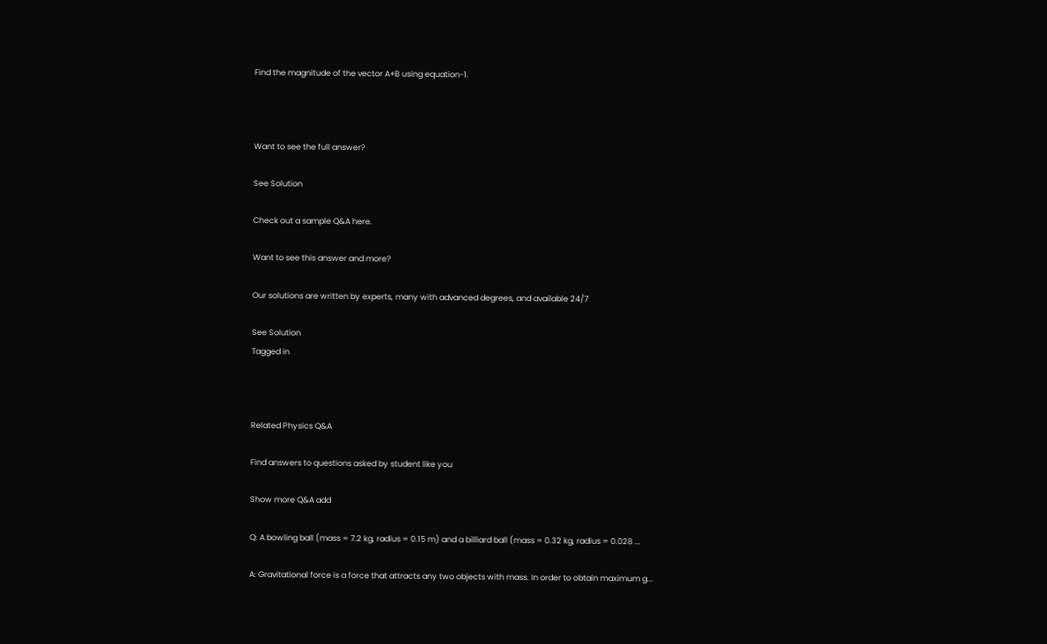Find the magnitude of the vector A+B using equation-1.



Want to see the full answer?

See Solution

Check out a sample Q&A here.

Want to see this answer and more?

Our solutions are written by experts, many with advanced degrees, and available 24/7

See Solution
Tagged in



Related Physics Q&A

Find answers to questions asked by student like you

Show more Q&A add

Q: A bowling ball (mass = 7.2 kg, radius = 0.15 m) and a billiard ball (mass = 0.32 kg, radius = 0.028 ...

A: Gravitational force is a force that attracts any two objects with mass. In order to obtain maximum g...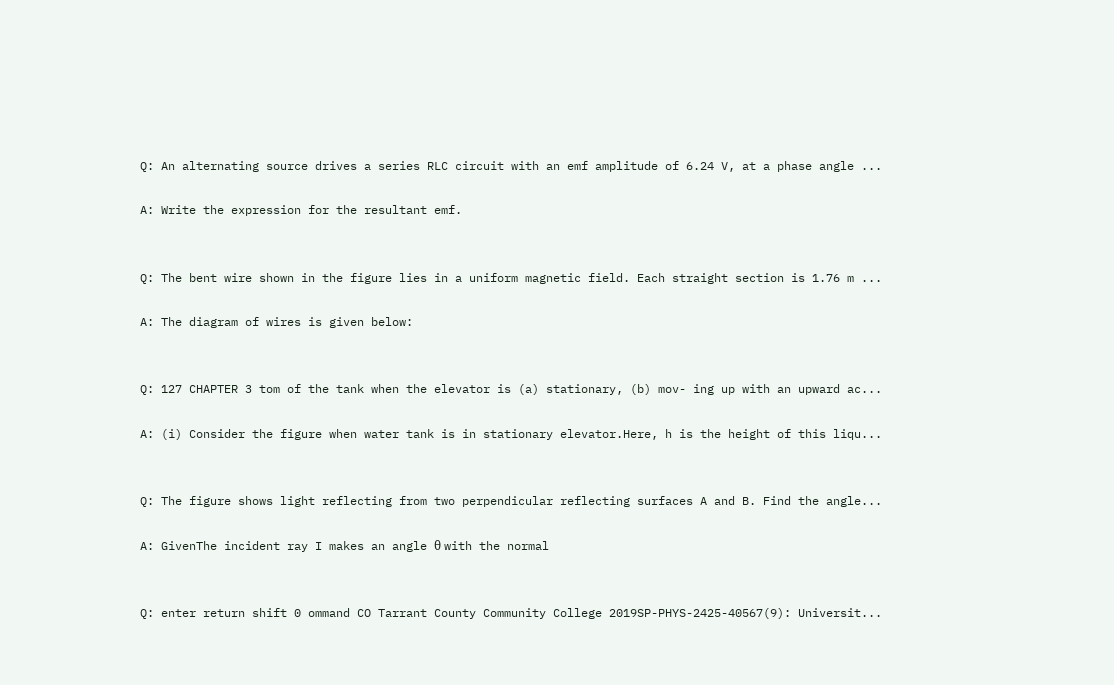Q: An alternating source drives a series RLC circuit with an emf amplitude of 6.24 V, at a phase angle ...

A: Write the expression for the resultant emf.


Q: The bent wire shown in the figure lies in a uniform magnetic field. Each straight section is 1.76 m ...

A: The diagram of wires is given below:


Q: 127 CHAPTER 3 tom of the tank when the elevator is (a) stationary, (b) mov- ing up with an upward ac...

A: (i) Consider the figure when water tank is in stationary elevator.Here, h is the height of this liqu...


Q: The figure shows light reflecting from two perpendicular reflecting surfaces A and B. Find the angle...

A: GivenThe incident ray I makes an angle θ with the normal


Q: enter return shift 0 ommand CO Tarrant County Community College 2019SP-PHYS-2425-40567(9): Universit...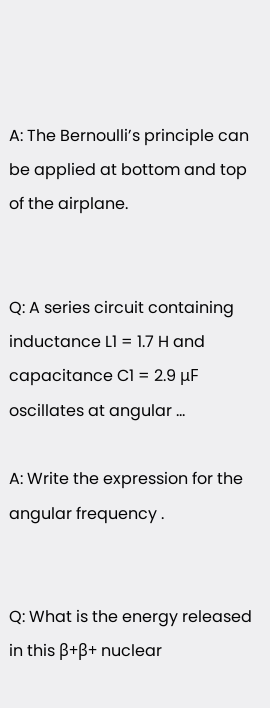A: The Bernoulli’s principle can be applied at bottom and top of the airplane.


Q: A series circuit containing inductance L1 = 1.7 H and capacitance C1 = 2.9 μF oscillates at angular ...

A: Write the expression for the angular frequency .


Q: What is the energy released in this β+β+ nuclear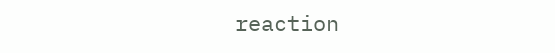reaction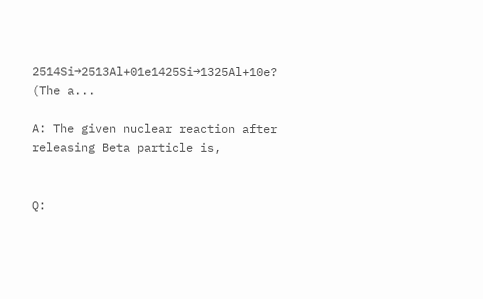2514Si→2513Al+01e1425Si→1325Al+10e? (The a...

A: The given nuclear reaction after releasing Beta particle is,


Q: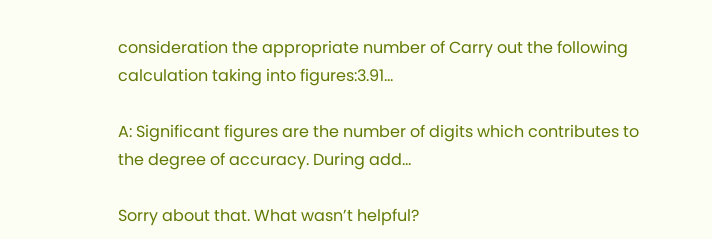consideration the appropriate number of Carry out the following calculation taking into figures:3.91...

A: Significant figures are the number of digits which contributes to the degree of accuracy. During add...

Sorry about that. What wasn’t helpful?